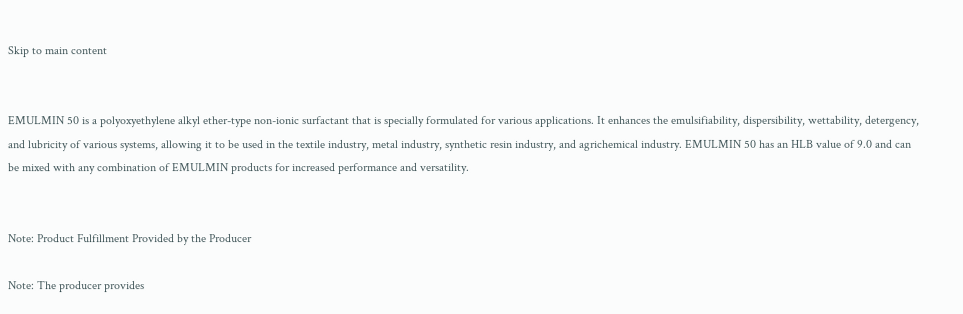Skip to main content


EMULMIN 50 is a polyoxyethylene alkyl ether-type non-ionic surfactant that is specially formulated for various applications. It enhances the emulsifiability, dispersibility, wettability, detergency, and lubricity of various systems, allowing it to be used in the textile industry, metal industry, synthetic resin industry, and agrichemical industry. EMULMIN 50 has an HLB value of 9.0 and can be mixed with any combination of EMULMIN products for increased performance and versatility.


Note: Product Fulfillment Provided by the Producer

Note: The producer provides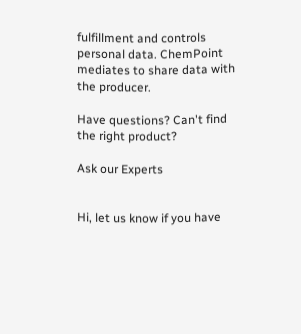fulfillment and controls personal data. ChemPoint mediates to share data with the producer.

Have questions? Can't find the right product?

Ask our Experts


Hi, let us know if you have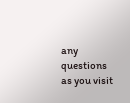any questions as you visit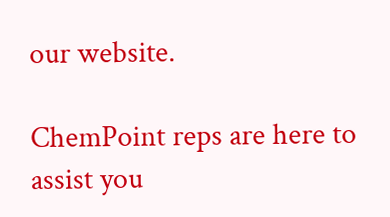our website.

ChemPoint reps are here to assist you